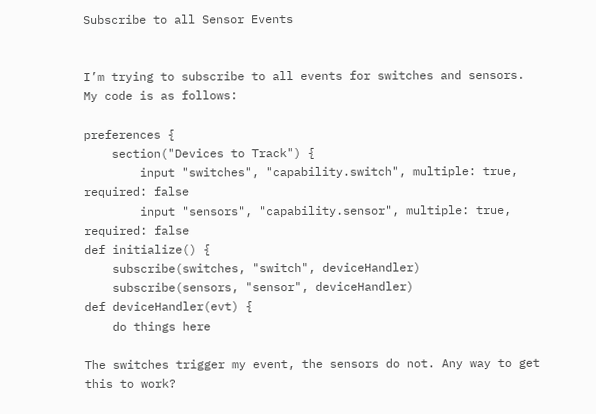Subscribe to all Sensor Events


I’m trying to subscribe to all events for switches and sensors. My code is as follows:

preferences {
    section("Devices to Track") {
        input "switches", "capability.switch", multiple: true, required: false
        input "sensors", "capability.sensor", multiple: true, required: false
def initialize() {
    subscribe(switches, "switch", deviceHandler)
    subscribe(sensors, "sensor", deviceHandler)
def deviceHandler(evt) {
    do things here

The switches trigger my event, the sensors do not. Any way to get this to work?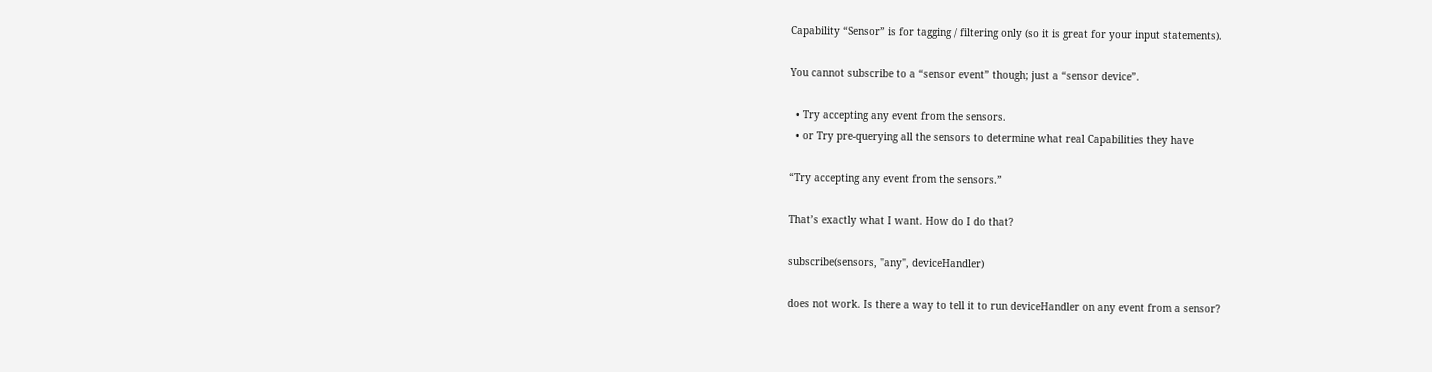Capability “Sensor” is for tagging / filtering only (so it is great for your input statements).

You cannot subscribe to a “sensor event” though; just a “sensor device”.

  • Try accepting any event from the sensors.
  • or Try pre-querying all the sensors to determine what real Capabilities they have

“Try accepting any event from the sensors.”

That’s exactly what I want. How do I do that?

subscribe(sensors, "any", deviceHandler)

does not work. Is there a way to tell it to run deviceHandler on any event from a sensor?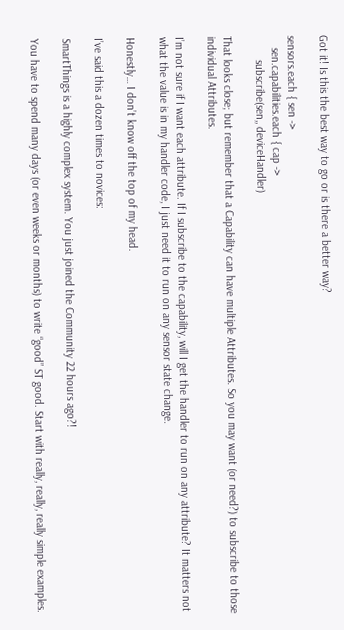Got it! Is this the best way to go or is there a better way?

sensors.each { sen ->
    sen.capabilities.each { cap ->
        subscribe(sen,, deviceHandler)

That looks close; but remember that a Capability can have multiple Attributes. So you may want (or need?) to subscribe to those individual Attributes.

I’m not sure if I want each attribute. If I subscribe to the capability, will I get the handler to run on any attribute? It matters not what the value is in my handler code, I just need it to run on any sensor state change.

Honestly… I don’t know off the top of my head.

I’ve said this a dozen times to novices:

SmartThings is a highly complex system. You just joined the Community 22 hours ago?!

You have to spend many days (or even weeks or months) to write “good” ST good. Start with really, really, really simple examples.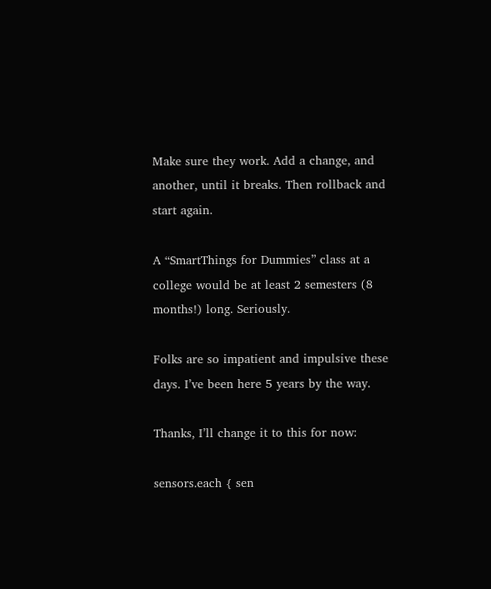Make sure they work. Add a change, and another, until it breaks. Then rollback and start again.

A “SmartThings for Dummies” class at a college would be at least 2 semesters (8 months!) long. Seriously.

Folks are so impatient and impulsive these days. I’ve been here 5 years by the way.

Thanks, I’ll change it to this for now:

sensors.each { sen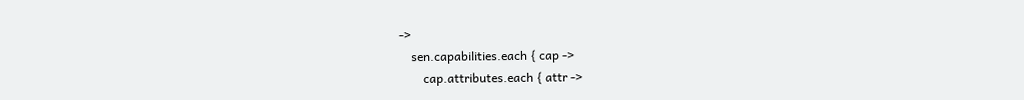->
    sen.capabilities.each { cap ->
        cap.attributes.each { attr ->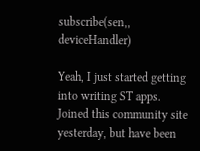subscribe(sen,, deviceHandler)

Yeah, I just started getting into writing ST apps. Joined this community site yesterday, but have been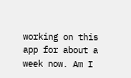working on this app for about a week now. Am I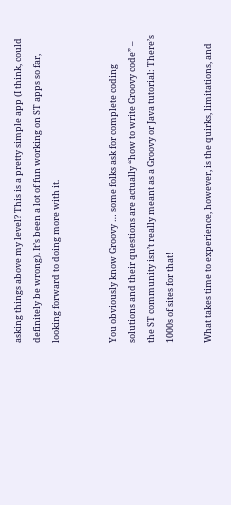asking things above my level? This is a pretty simple app (I think, could definitely be wrong). It’s been a lot of fun working on ST apps so far, looking forward to doing more with it.


You obviously know Groovy … some folks ask for complete coding solutions and their questions are actually “how to write Groovy code” – the ST community isn’t really meant as a Groovy or Java tutorial: There’s 1000s of sites for that!

What takes time to experience, however, is the quirks, limitations, and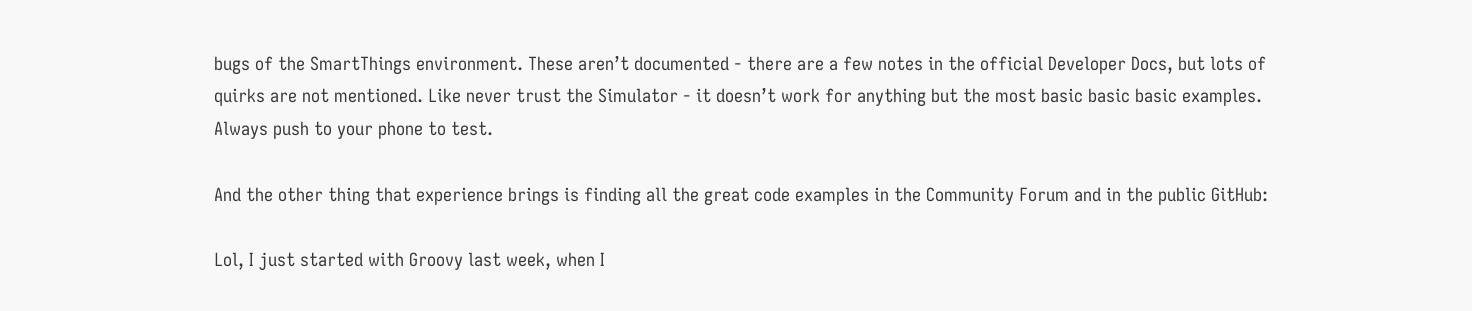bugs of the SmartThings environment. These aren’t documented - there are a few notes in the official Developer Docs, but lots of quirks are not mentioned. Like never trust the Simulator - it doesn’t work for anything but the most basic basic basic examples. Always push to your phone to test.

And the other thing that experience brings is finding all the great code examples in the Community Forum and in the public GitHub:

Lol, I just started with Groovy last week, when I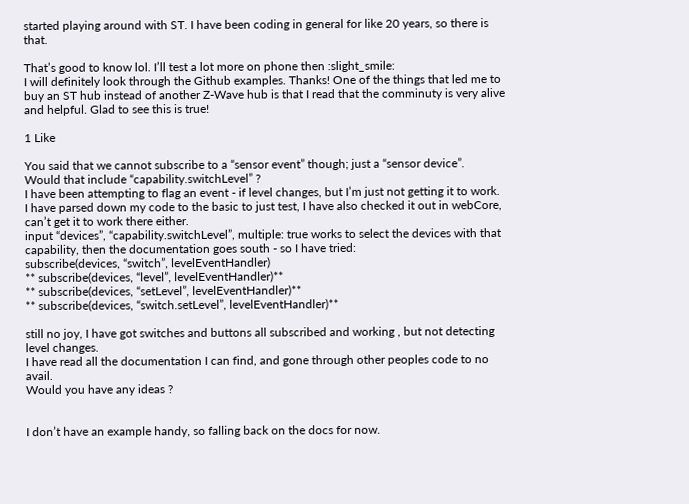started playing around with ST. I have been coding in general for like 20 years, so there is that.

That’s good to know lol. I’ll test a lot more on phone then :slight_smile:
I will definitely look through the Github examples. Thanks! One of the things that led me to buy an ST hub instead of another Z-Wave hub is that I read that the comminuty is very alive and helpful. Glad to see this is true!

1 Like

You said that we cannot subscribe to a “sensor event” though; just a “sensor device”.
Would that include “capability.switchLevel” ?
I have been attempting to flag an event - if level changes, but I’m just not getting it to work.
I have parsed down my code to the basic to just test, I have also checked it out in webCore, can’t get it to work there either.
input “devices”, “capability.switchLevel”, multiple: true works to select the devices with that capability, then the documentation goes south - so I have tried:
subscribe(devices, “switch”, levelEventHandler)
** subscribe(devices, “level”, levelEventHandler)**
** subscribe(devices, “setLevel”, levelEventHandler)**
** subscribe(devices, “switch.setLevel”, levelEventHandler)**

still no joy, I have got switches and buttons all subscribed and working , but not detecting level changes.
I have read all the documentation I can find, and gone through other peoples code to no avail.
Would you have any ideas ?


I don’t have an example handy, so falling back on the docs for now.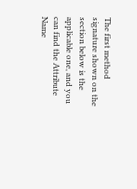The first method signature shown on the section below is the applicable one, and you can find the Attribute Name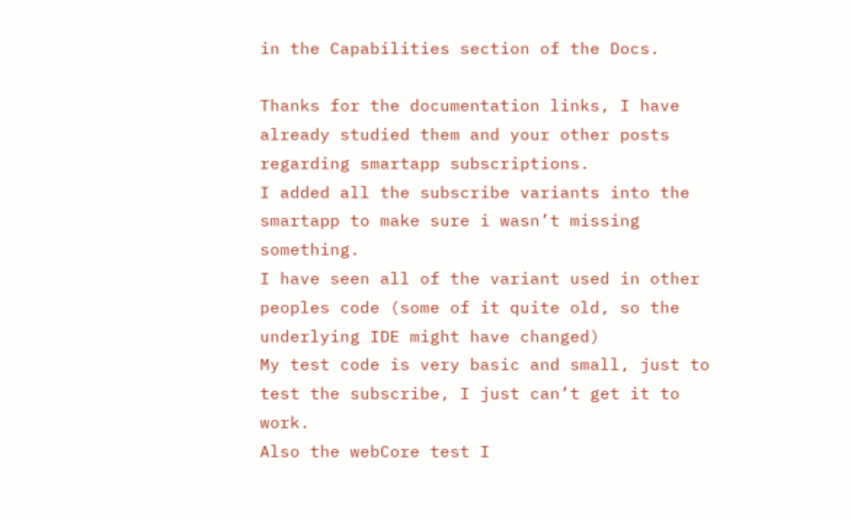in the Capabilities section of the Docs.

Thanks for the documentation links, I have already studied them and your other posts regarding smartapp subscriptions.
I added all the subscribe variants into the smartapp to make sure i wasn’t missing something.
I have seen all of the variant used in other peoples code (some of it quite old, so the underlying IDE might have changed)
My test code is very basic and small, just to test the subscribe, I just can’t get it to work.
Also the webCore test I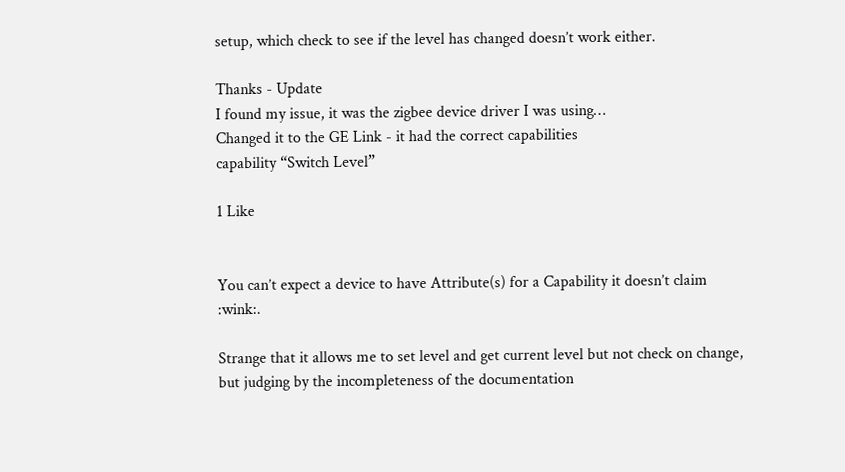setup, which check to see if the level has changed doesn’t work either.

Thanks - Update
I found my issue, it was the zigbee device driver I was using…
Changed it to the GE Link - it had the correct capabilities
capability “Switch Level”

1 Like


You can’t expect a device to have Attribute(s) for a Capability it doesn’t claim :wink:.

Strange that it allows me to set level and get current level but not check on change, but judging by the incompleteness of the documentation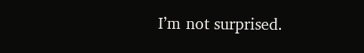I’m not surprised.